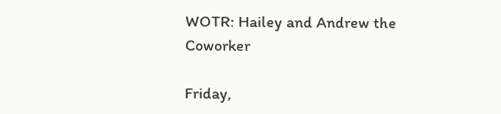WOTR: Hailey and Andrew the Coworker

Friday,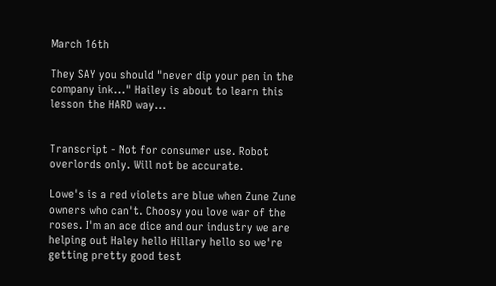March 16th

They SAY you should "never dip your pen in the company ink..." Hailey is about to learn this lesson the HARD way...


Transcript - Not for consumer use. Robot overlords only. Will not be accurate.

Lowe's is a red violets are blue when Zune Zune owners who can't. Choosy you love war of the roses. I'm an ace dice and our industry we are helping out Haley hello Hillary hello so we're getting pretty good test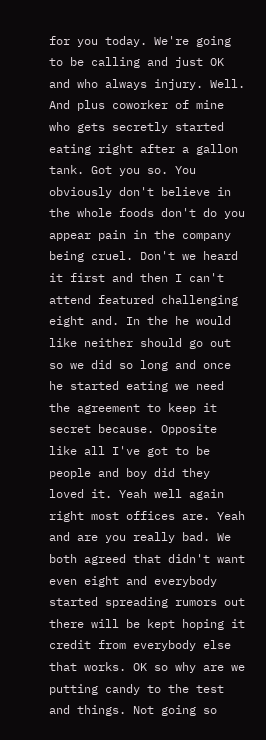for you today. We're going to be calling and just OK and who always injury. Well. And plus coworker of mine who gets secretly started eating right after a gallon tank. Got you so. You obviously don't believe in the whole foods don't do you appear pain in the company being cruel. Don't we heard it first and then I can't attend featured challenging eight and. In the he would like neither should go out so we did so long and once he started eating we need the agreement to keep it secret because. Opposite like all I've got to be people and boy did they loved it. Yeah well again right most offices are. Yeah and are you really bad. We both agreed that didn't want even eight and everybody started spreading rumors out there will be kept hoping it credit from everybody else that works. OK so why are we putting candy to the test and things. Not going so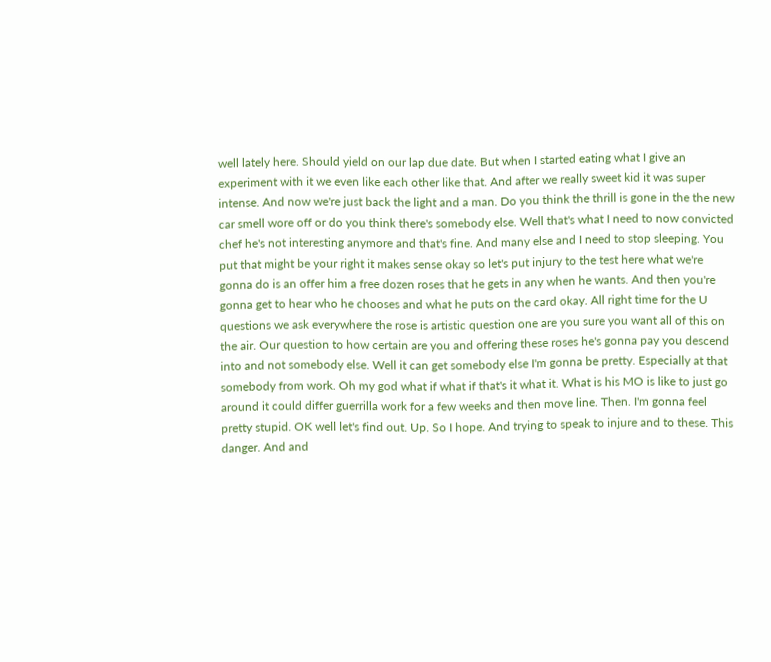well lately here. Should yield on our lap due date. But when I started eating what I give an experiment with it we even like each other like that. And after we really sweet kid it was super intense. And now we're just back the light and a man. Do you think the thrill is gone in the the new car smell wore off or do you think there's somebody else. Well that's what I need to now convicted chef he's not interesting anymore and that's fine. And many else and I need to stop sleeping. You put that might be your right it makes sense okay so let's put injury to the test here what we're gonna do is an offer him a free dozen roses that he gets in any when he wants. And then you're gonna get to hear who he chooses and what he puts on the card okay. All right time for the U questions we ask everywhere the rose is artistic question one are you sure you want all of this on the air. Our question to how certain are you and offering these roses he's gonna pay you descend into and not somebody else. Well it can get somebody else I'm gonna be pretty. Especially at that somebody from work. Oh my god what if what if that's it what it. What is his MO is like to just go around it could differ guerrilla work for a few weeks and then move line. Then. I'm gonna feel pretty stupid. OK well let's find out. Up. So I hope. And trying to speak to injure and to these. This danger. And and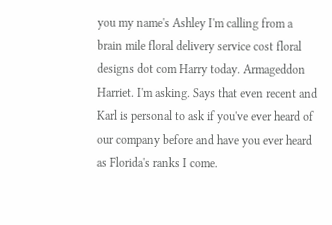you my name's Ashley I'm calling from a brain mile floral delivery service cost floral designs dot com Harry today. Armageddon Harriet. I'm asking. Says that even recent and Karl is personal to ask if you've ever heard of our company before and have you ever heard as Florida's ranks I come.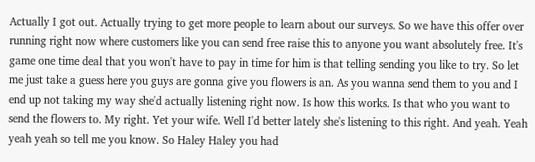Actually I got out. Actually trying to get more people to learn about our surveys. So we have this offer over running right now where customers like you can send free raise this to anyone you want absolutely free. It's game one time deal that you won't have to pay in time for him is that telling sending you like to try. So let me just take a guess here you guys are gonna give you flowers is an. As you wanna send them to you and I end up not taking my way she'd actually listening right now. Is how this works. Is that who you want to send the flowers to. My right. Yet your wife. Well I'd better lately she's listening to this right. And yeah. Yeah yeah yeah so tell me you know. So Haley Haley you had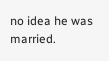no idea he was married.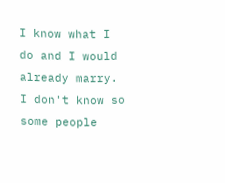I know what I do and I would already marry. I don't know so some people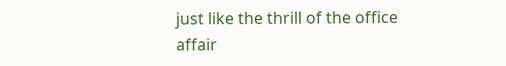just like the thrill of the office affair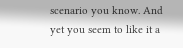scenario you know. And yet you seem to like it a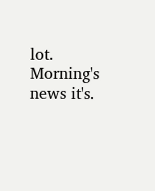lot. Morning's news it's.